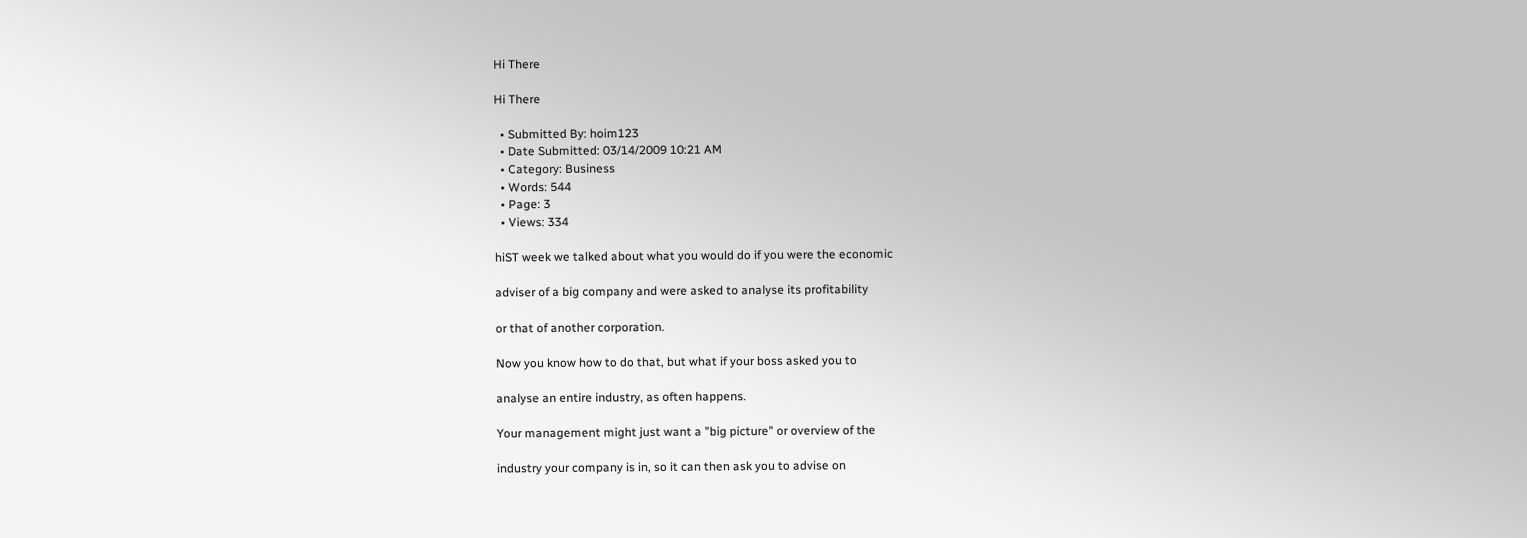Hi There

Hi There

  • Submitted By: hoim123
  • Date Submitted: 03/14/2009 10:21 AM
  • Category: Business
  • Words: 544
  • Page: 3
  • Views: 334

hiST week we talked about what you would do if you were the economic

adviser of a big company and were asked to analyse its profitability

or that of another corporation.

Now you know how to do that, but what if your boss asked you to

analyse an entire industry, as often happens.

Your management might just want a "big picture" or overview of the

industry your company is in, so it can then ask you to advise on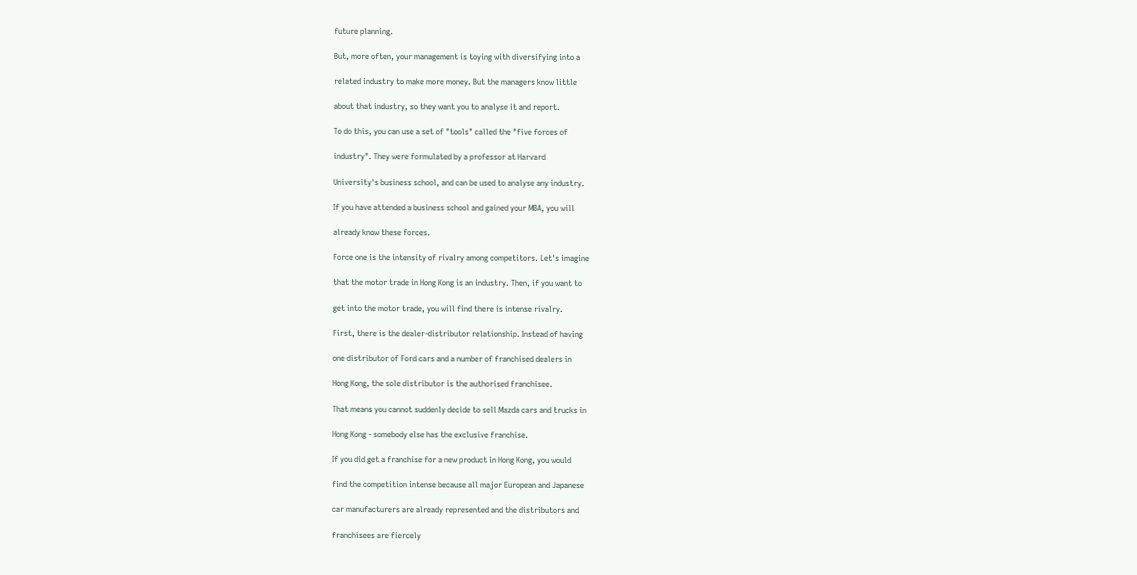future planning.

But, more often, your management is toying with diversifying into a

related industry to make more money. But the managers know little

about that industry, so they want you to analyse it and report.

To do this, you can use a set of "tools" called the "five forces of

industry". They were formulated by a professor at Harvard

University's business school, and can be used to analyse any industry.

If you have attended a business school and gained your MBA, you will

already know these forces.

Force one is the intensity of rivalry among competitors. Let's imagine

that the motor trade in Hong Kong is an industry. Then, if you want to

get into the motor trade, you will find there is intense rivalry.

First, there is the dealer-distributor relationship. Instead of having

one distributor of Ford cars and a number of franchised dealers in

Hong Kong, the sole distributor is the authorised franchisee.

That means you cannot suddenly decide to sell Mazda cars and trucks in

Hong Kong - somebody else has the exclusive franchise.

If you did get a franchise for a new product in Hong Kong, you would

find the competition intense because all major European and Japanese

car manufacturers are already represented and the distributors and

franchisees are fiercely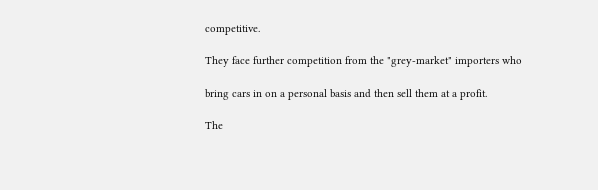competitive.

They face further competition from the "grey-market" importers who

bring cars in on a personal basis and then sell them at a profit.

The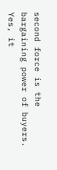second force is the bargaining power of buyers. Yes, it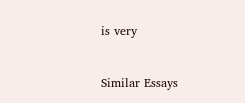is very


Similar Essays